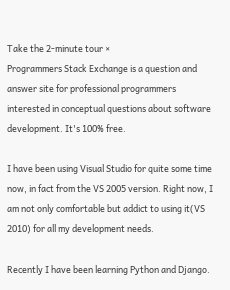Take the 2-minute tour ×
Programmers Stack Exchange is a question and answer site for professional programmers interested in conceptual questions about software development. It's 100% free.

I have been using Visual Studio for quite some time now, in fact from the VS 2005 version. Right now, I am not only comfortable but addict to using it(VS 2010) for all my development needs.

Recently I have been learning Python and Django.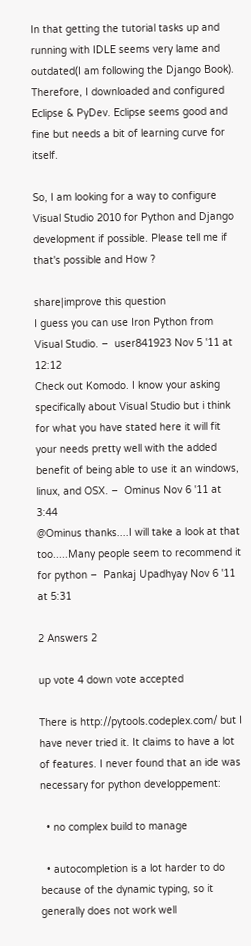In that getting the tutorial tasks up and running with IDLE seems very lame and outdated(I am following the Django Book). Therefore, I downloaded and configured Eclipse & PyDev. Eclipse seems good and fine but needs a bit of learning curve for itself.

So, I am looking for a way to configure Visual Studio 2010 for Python and Django development if possible. Please tell me if that's possible and How ?

share|improve this question
I guess you can use Iron Python from Visual Studio. –  user841923 Nov 5 '11 at 12:12
Check out Komodo. I know your asking specifically about Visual Studio but i think for what you have stated here it will fit your needs pretty well with the added benefit of being able to use it an windows, linux, and OSX. –  Ominus Nov 6 '11 at 3:44
@Ominus thanks....I will take a look at that too.....Many people seem to recommend it for python –  Pankaj Upadhyay Nov 6 '11 at 5:31

2 Answers 2

up vote 4 down vote accepted

There is http://pytools.codeplex.com/ but I have never tried it. It claims to have a lot of features. I never found that an ide was necessary for python developpement:

  • no complex build to manage

  • autocompletion is a lot harder to do because of the dynamic typing, so it generally does not work well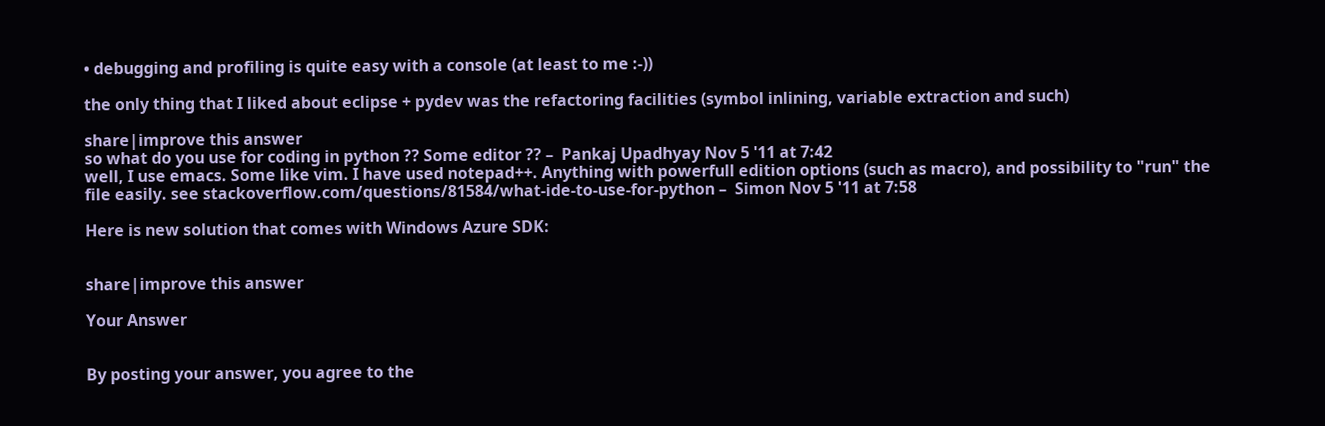• debugging and profiling is quite easy with a console (at least to me :-))

the only thing that I liked about eclipse + pydev was the refactoring facilities (symbol inlining, variable extraction and such)

share|improve this answer
so what do you use for coding in python ?? Some editor ?? –  Pankaj Upadhyay Nov 5 '11 at 7:42
well, I use emacs. Some like vim. I have used notepad++. Anything with powerfull edition options (such as macro), and possibility to "run" the file easily. see stackoverflow.com/questions/81584/what-ide-to-use-for-python –  Simon Nov 5 '11 at 7:58

Here is new solution that comes with Windows Azure SDK:


share|improve this answer

Your Answer


By posting your answer, you agree to the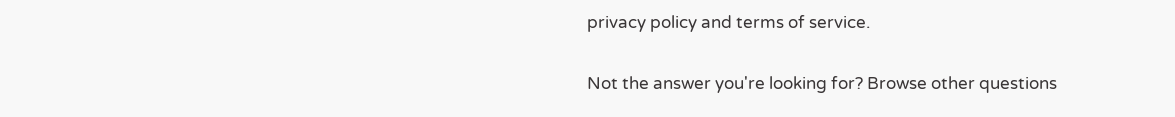privacy policy and terms of service.

Not the answer you're looking for? Browse other questions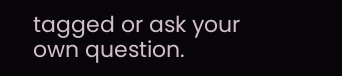tagged or ask your own question.